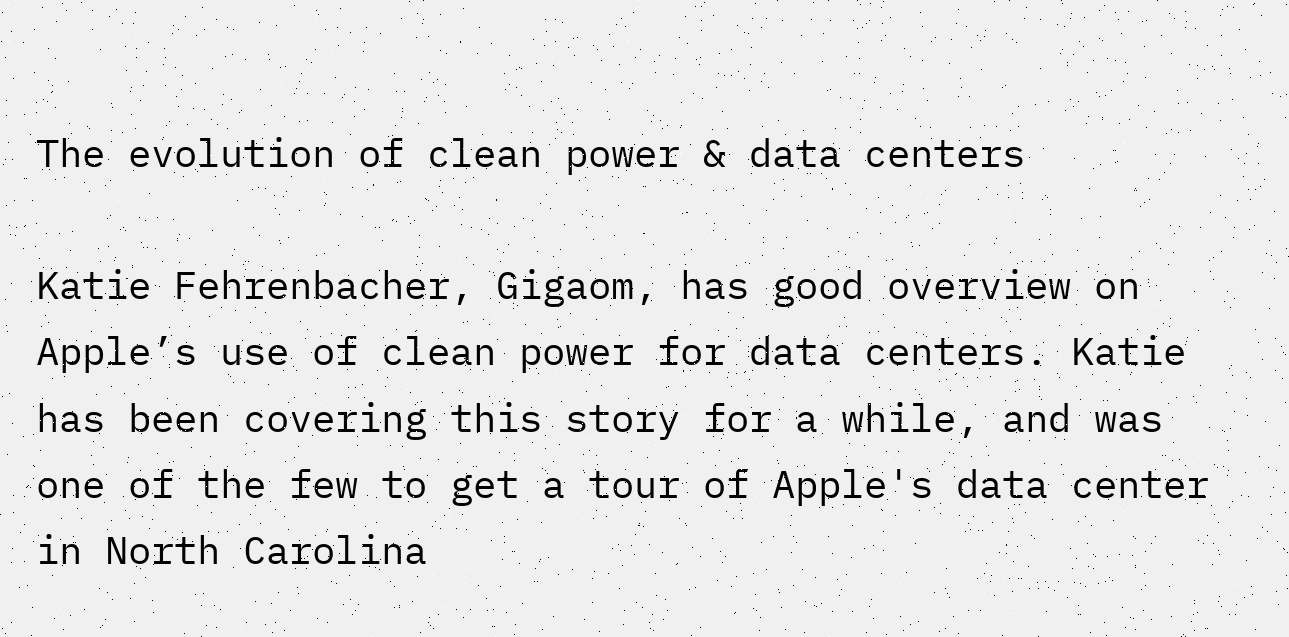The evolution of clean power & data centers

Katie Fehrenbacher, Gigaom, has good overview on Apple’s use of clean power for data centers. Katie has been covering this story for a while, and was one of the few to get a tour of Apple's data center in North Carolina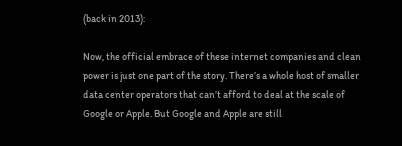(back in 2013):

Now, the official embrace of these internet companies and clean power is just one part of the story. There’s a whole host of smaller data center operators that can’t afford to deal at the scale of Google or Apple. But Google and Apple are still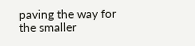paving the way for the smaller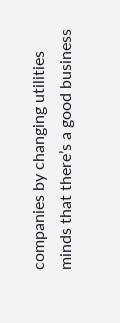companies by changing utilities minds that there’s a good business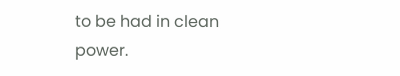to be had in clean power.